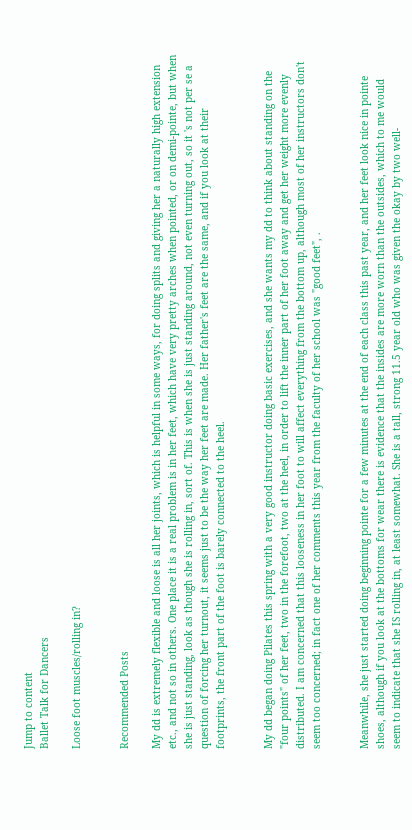Jump to content
Ballet Talk for Dancers

Loose foot muscles/rolling in?


Recommended Posts

My dd is extremely flexible and loose is all her joints, which is helpful in some ways, for doing splits and giving her a naturally high extension etc., and not so in others. One place it is a real problem is in her feet, which have very pretty arches when pointed, or on demi-pointe, but when she is just standing, look as though she is rolling in, sort of. This is when she is just standing around, not even turning out, so it 's not per se a question of forcing her turnout, it seems just to be the way her feet are made. Her father's feet are the same, and if you look at their footprints, the front part of the foot is barely connected to the heel.


My dd began doing Pilates this spring with a very good instructor doing basic exercises, and she wants my dd to think about standing on the "four points" of her feet, two in the forefoot, two at the heel, in order to lift the inner part of her foot away and get her weight more evenly distributed. I am concerned that this looseness in her foot to will affect everything from the bottom up, although most of her instructors don't seem too concerned; in fact one of her comments this year from the faculty of her school was "good feet", .


Meanwhile, she just started doing beginning pointe for a few minutes at the end of each class this past year, and her feet look nice in pointe shoes, although if you look at the bottoms for wear there is evidence that the insides are more worn than the outsides, which to me would seem to indicate that she IS rolling in, at least somewhat. She is a tall, strong 11.5 year old who was given the okay by two well-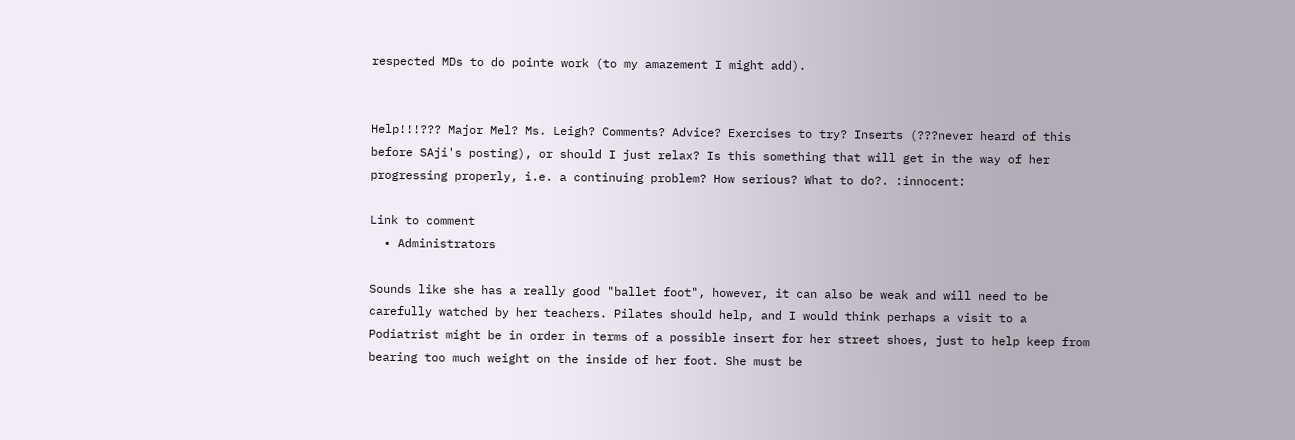respected MDs to do pointe work (to my amazement I might add).


Help!!!??? Major Mel? Ms. Leigh? Comments? Advice? Exercises to try? Inserts (???never heard of this before SAji's posting), or should I just relax? Is this something that will get in the way of her progressing properly, i.e. a continuing problem? How serious? What to do?. :innocent:

Link to comment
  • Administrators

Sounds like she has a really good "ballet foot", however, it can also be weak and will need to be carefully watched by her teachers. Pilates should help, and I would think perhaps a visit to a Podiatrist might be in order in terms of a possible insert for her street shoes, just to help keep from bearing too much weight on the inside of her foot. She must be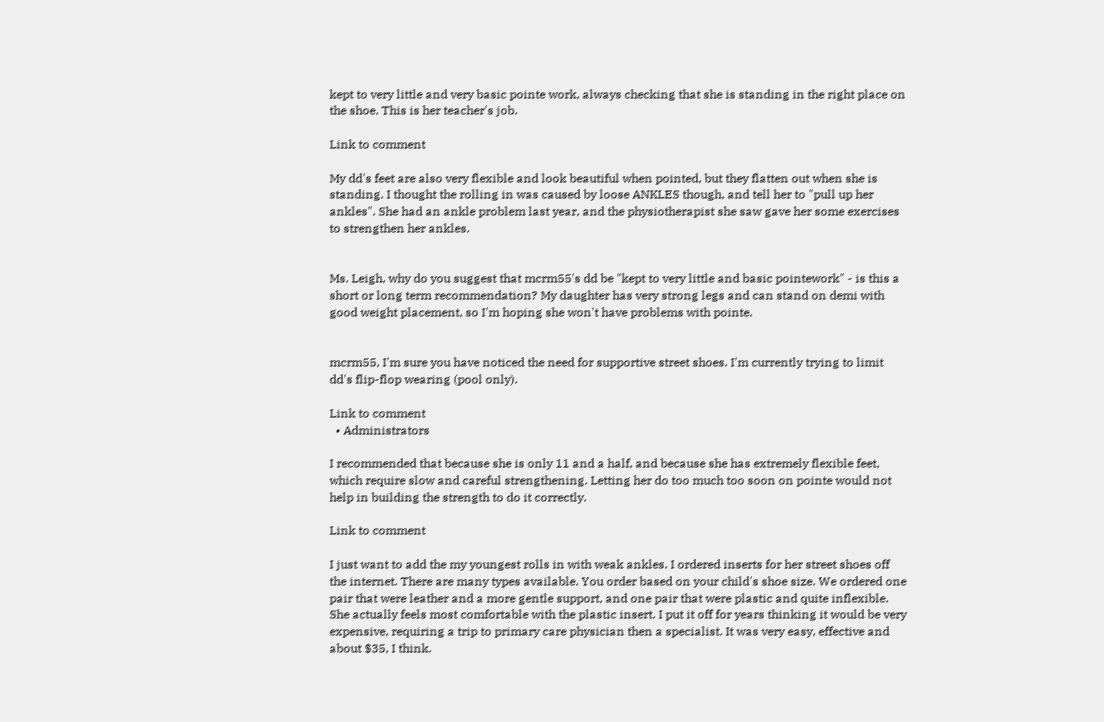kept to very little and very basic pointe work, always checking that she is standing in the right place on the shoe. This is her teacher's job.

Link to comment

My dd's feet are also very flexible and look beautiful when pointed, but they flatten out when she is standing. I thought the rolling in was caused by loose ANKLES though, and tell her to "pull up her ankles". She had an ankle problem last year, and the physiotherapist she saw gave her some exercises to strengthen her ankles.


Ms. Leigh, why do you suggest that mcrm55's dd be "kept to very little and basic pointework" - is this a short or long term recommendation? My daughter has very strong legs and can stand on demi with good weight placement, so I'm hoping she won't have problems with pointe.


mcrm55, I'm sure you have noticed the need for supportive street shoes. I'm currently trying to limit dd's flip-flop wearing (pool only).

Link to comment
  • Administrators

I recommended that because she is only 11 and a half, and because she has extremely flexible feet, which require slow and careful strengthening. Letting her do too much too soon on pointe would not help in building the strength to do it correctly.

Link to comment

I just want to add the my youngest rolls in with weak ankles. I ordered inserts for her street shoes off the internet. There are many types available. You order based on your child's shoe size. We ordered one pair that were leather and a more gentle support, and one pair that were plastic and quite inflexible. She actually feels most comfortable with the plastic insert. I put it off for years thinking it would be very expensive, requiring a trip to primary care physician then a specialist. It was very easy, effective and about $35, I think.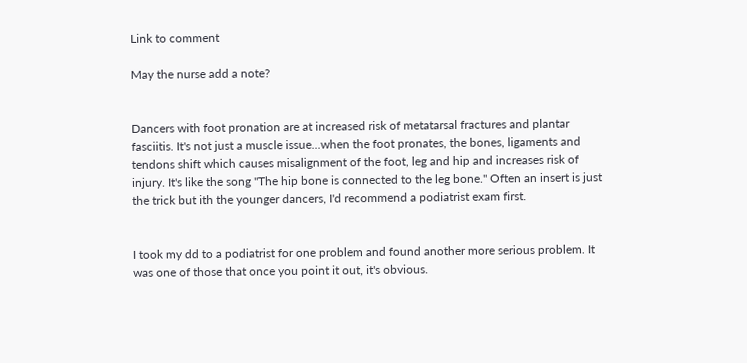Link to comment

May the nurse add a note?


Dancers with foot pronation are at increased risk of metatarsal fractures and plantar fasciitis. It's not just a muscle issue...when the foot pronates, the bones, ligaments and tendons shift which causes misalignment of the foot, leg and hip and increases risk of injury. It's like the song "The hip bone is connected to the leg bone." Often an insert is just the trick but ith the younger dancers, I'd recommend a podiatrist exam first.


I took my dd to a podiatrist for one problem and found another more serious problem. It was one of those that once you point it out, it's obvious.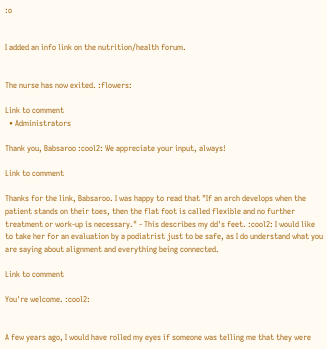:o


I added an info link on the nutrition/health forum.


The nurse has now exited. :flowers:

Link to comment
  • Administrators

Thank you, Babsaroo :cool2: We appreciate your input, always!

Link to comment

Thanks for the link, Babsaroo. I was happy to read that "If an arch develops when the patient stands on their toes, then the flat foot is called flexible and no further treatment or work-up is necessary." - This describes my dd's feet. :cool2: I would like to take her for an evaluation by a podiatrist just to be safe, as I do understand what you are saying about alignment and everything being connected.

Link to comment

You're welcome. :cool2:


A few years ago, I would have rolled my eyes if someone was telling me that they were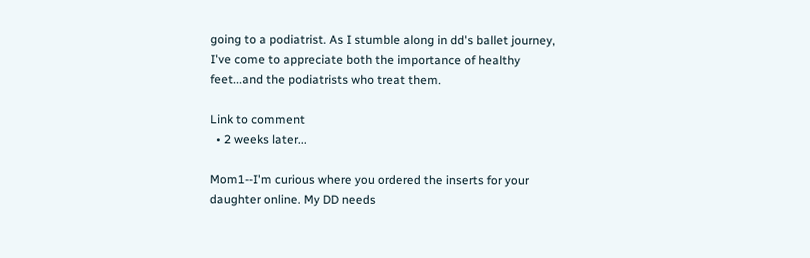going to a podiatrist. As I stumble along in dd's ballet journey, I've come to appreciate both the importance of healthy feet...and the podiatrists who treat them.

Link to comment
  • 2 weeks later...

Mom1--I'm curious where you ordered the inserts for your daughter online. My DD needs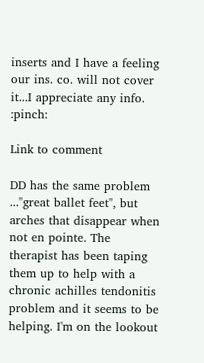inserts and I have a feeling our ins. co. will not cover it...I appreciate any info. :pinch:

Link to comment

DD has the same problem ..."great ballet feet", but arches that disappear when not en pointe. The therapist has been taping them up to help with a chronic achilles tendonitis problem and it seems to be helping. I'm on the lookout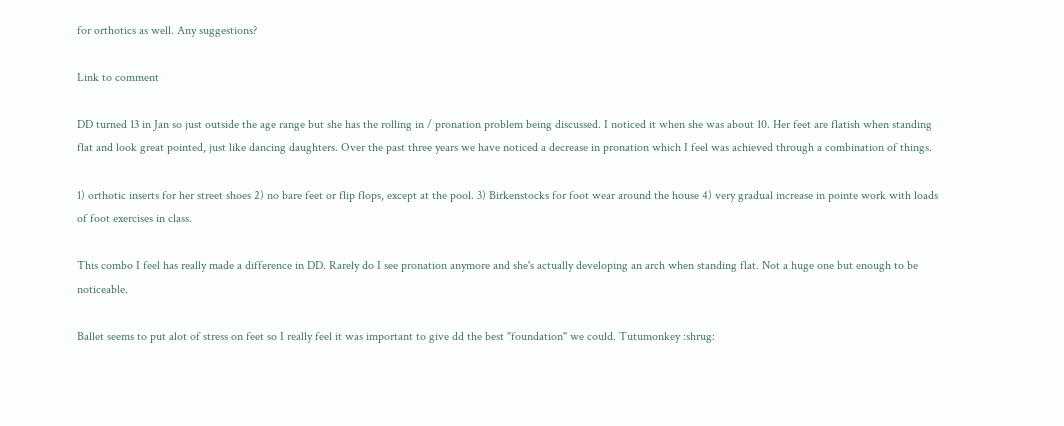for orthotics as well. Any suggestions?

Link to comment

DD turned 13 in Jan so just outside the age range but she has the rolling in / pronation problem being discussed. I noticed it when she was about 10. Her feet are flatish when standing flat and look great pointed, just like dancing daughters. Over the past three years we have noticed a decrease in pronation which I feel was achieved through a combination of things.

1) orthotic inserts for her street shoes 2) no bare feet or flip flops, except at the pool. 3) Birkenstocks for foot wear around the house 4) very gradual increase in pointe work with loads of foot exercises in class.

This combo I feel has really made a difference in DD. Rarely do I see pronation anymore and she's actually developing an arch when standing flat. Not a huge one but enough to be noticeable.

Ballet seems to put alot of stress on feet so I really feel it was important to give dd the best "foundation" we could. Tutumonkey :shrug: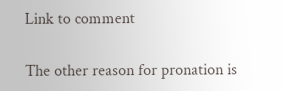Link to comment

The other reason for pronation is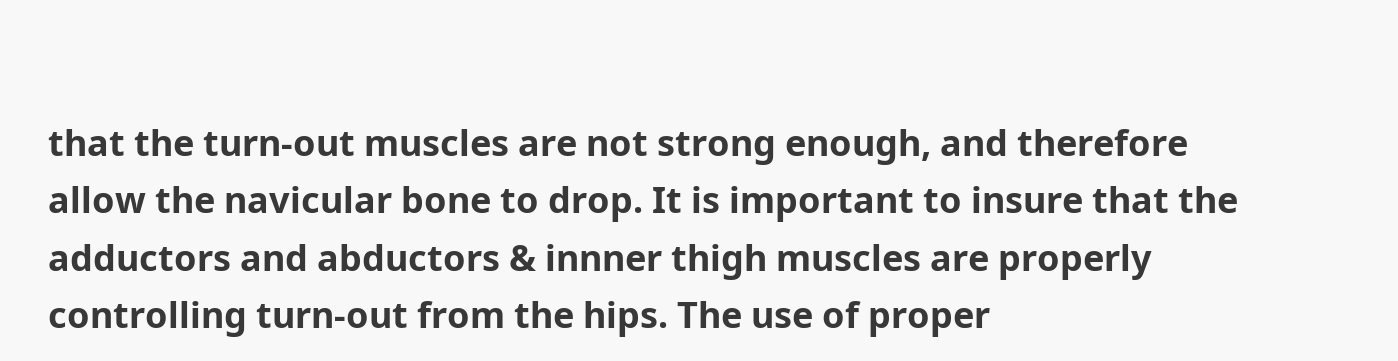that the turn-out muscles are not strong enough, and therefore allow the navicular bone to drop. It is important to insure that the adductors and abductors & innner thigh muscles are properly controlling turn-out from the hips. The use of proper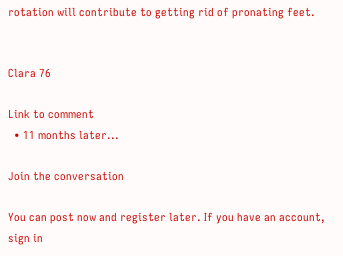rotation will contribute to getting rid of pronating feet.


Clara 76

Link to comment
  • 11 months later...

Join the conversation

You can post now and register later. If you have an account, sign in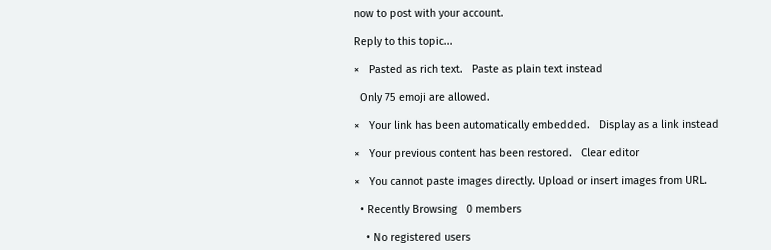now to post with your account.

Reply to this topic...

×   Pasted as rich text.   Paste as plain text instead

  Only 75 emoji are allowed.

×   Your link has been automatically embedded.   Display as a link instead

×   Your previous content has been restored.   Clear editor

×   You cannot paste images directly. Upload or insert images from URL.

  • Recently Browsing   0 members

    • No registered users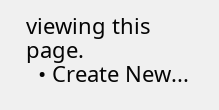viewing this page.
  • Create New...